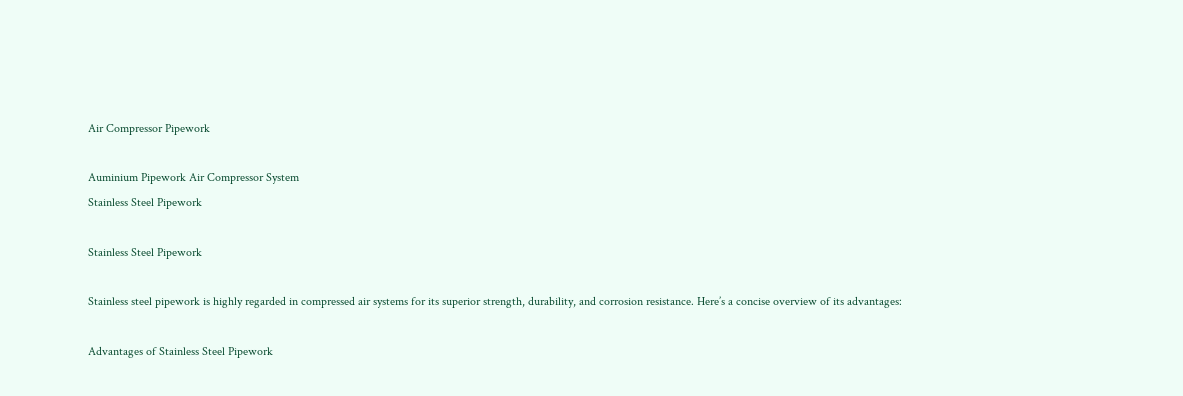Air Compressor Pipework

Auminium Pipework Air Compressor System
Stainless Steel Pipework

Stainless Steel Pipework

Stainless steel pipework is highly regarded in compressed air systems for its superior strength, durability, and corrosion resistance. Here’s a concise overview of its advantages:

Advantages of Stainless Steel Pipework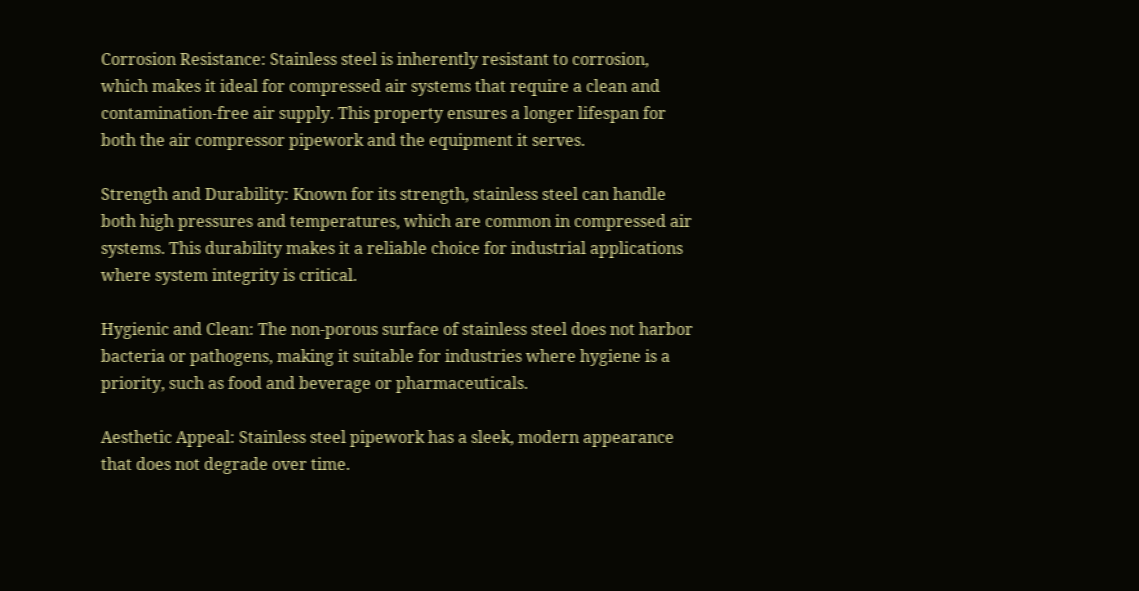Corrosion Resistance: Stainless steel is inherently resistant to corrosion, which makes it ideal for compressed air systems that require a clean and contamination-free air supply. This property ensures a longer lifespan for both the air compressor pipework and the equipment it serves.

Strength and Durability: Known for its strength, stainless steel can handle both high pressures and temperatures, which are common in compressed air systems. This durability makes it a reliable choice for industrial applications where system integrity is critical.

Hygienic and Clean: The non-porous surface of stainless steel does not harbor bacteria or pathogens, making it suitable for industries where hygiene is a priority, such as food and beverage or pharmaceuticals.

Aesthetic Appeal: Stainless steel pipework has a sleek, modern appearance that does not degrade over time.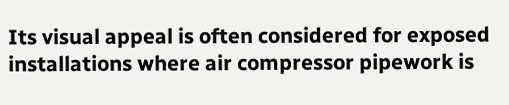Its visual appeal is often considered for exposed installations where air compressor pipework is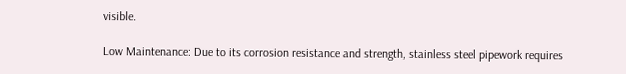visible.

Low Maintenance: Due to its corrosion resistance and strength, stainless steel pipework requires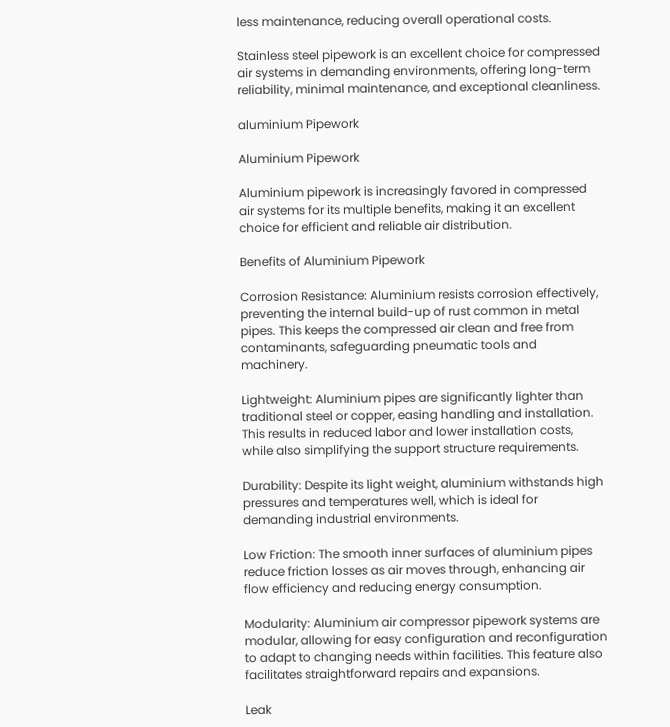less maintenance, reducing overall operational costs.

Stainless steel pipework is an excellent choice for compressed air systems in demanding environments, offering long-term reliability, minimal maintenance, and exceptional cleanliness.

aluminium Pipework

Aluminium Pipework

Aluminium pipework is increasingly favored in compressed air systems for its multiple benefits, making it an excellent choice for efficient and reliable air distribution.

Benefits of Aluminium Pipework

Corrosion Resistance: Aluminium resists corrosion effectively, preventing the internal build-up of rust common in metal pipes. This keeps the compressed air clean and free from contaminants, safeguarding pneumatic tools and machinery.

Lightweight: Aluminium pipes are significantly lighter than traditional steel or copper, easing handling and installation. This results in reduced labor and lower installation costs, while also simplifying the support structure requirements.

Durability: Despite its light weight, aluminium withstands high pressures and temperatures well, which is ideal for demanding industrial environments.

Low Friction: The smooth inner surfaces of aluminium pipes reduce friction losses as air moves through, enhancing air flow efficiency and reducing energy consumption.

Modularity: Aluminium air compressor pipework systems are modular, allowing for easy configuration and reconfiguration to adapt to changing needs within facilities. This feature also facilitates straightforward repairs and expansions.

Leak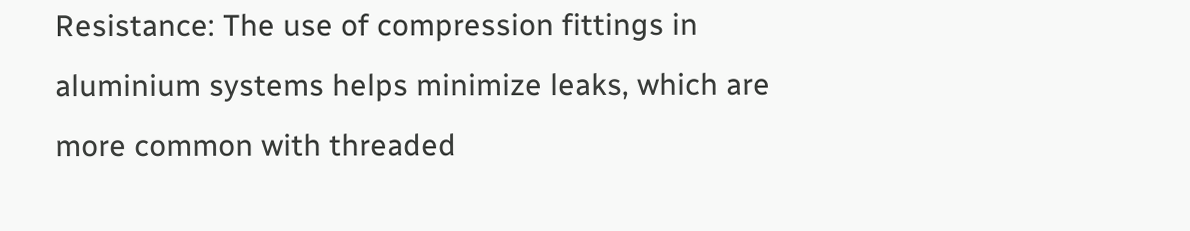Resistance: The use of compression fittings in aluminium systems helps minimize leaks, which are more common with threaded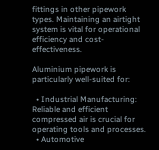fittings in other pipework types. Maintaining an airtight system is vital for operational efficiency and cost-effectiveness.

Aluminium pipework is particularly well-suited for:

  • Industrial Manufacturing: Reliable and efficient compressed air is crucial for operating tools and processes.
  • Automotive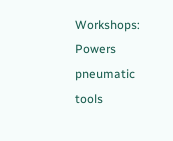Workshops: Powers pneumatic tools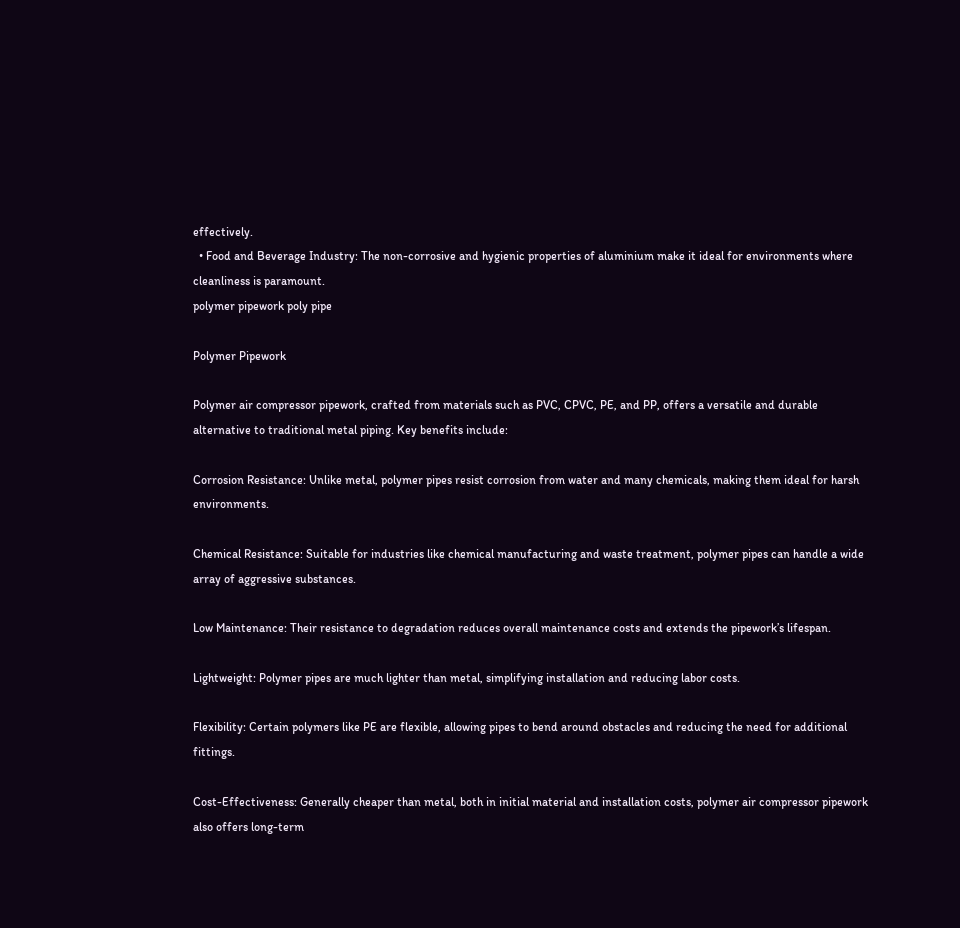effectively.
  • Food and Beverage Industry: The non-corrosive and hygienic properties of aluminium make it ideal for environments where cleanliness is paramount.
polymer pipework poly pipe

Polymer Pipework

Polymer air compressor pipework, crafted from materials such as PVC, CPVC, PE, and PP, offers a versatile and durable alternative to traditional metal piping. Key benefits include:

Corrosion Resistance: Unlike metal, polymer pipes resist corrosion from water and many chemicals, making them ideal for harsh environments.

Chemical Resistance: Suitable for industries like chemical manufacturing and waste treatment, polymer pipes can handle a wide array of aggressive substances.

Low Maintenance: Their resistance to degradation reduces overall maintenance costs and extends the pipework’s lifespan.

Lightweight: Polymer pipes are much lighter than metal, simplifying installation and reducing labor costs.

Flexibility: Certain polymers like PE are flexible, allowing pipes to bend around obstacles and reducing the need for additional fittings.

Cost-Effectiveness: Generally cheaper than metal, both in initial material and installation costs, polymer air compressor pipework also offers long-term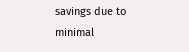savings due to minimal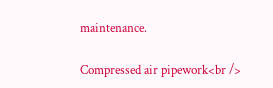maintenance.

Compressed air pipework<br />